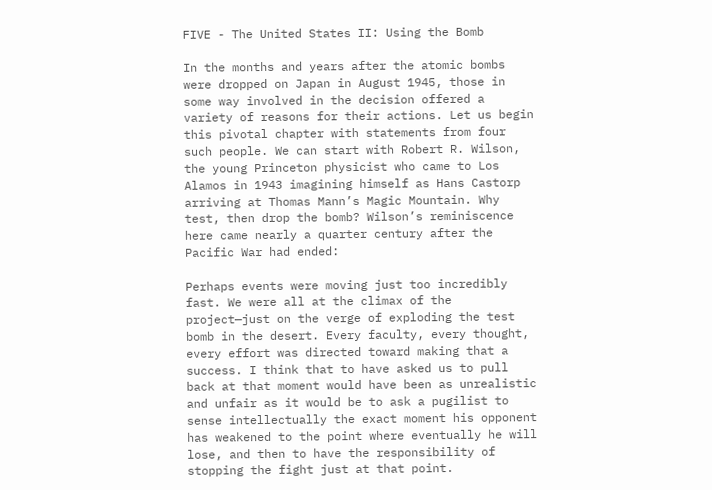FIVE - The United States II: Using the Bomb

In the months and years after the atomic bombs were dropped on Japan in August 1945, those in some way involved in the decision offered a variety of reasons for their actions. Let us begin this pivotal chapter with statements from four such people. We can start with Robert R. Wilson, the young Princeton physicist who came to Los Alamos in 1943 imagining himself as Hans Castorp arriving at Thomas Mann’s Magic Mountain. Why test, then drop the bomb? Wilson’s reminiscence here came nearly a quarter century after the Pacific War had ended:

Perhaps events were moving just too incredibly fast. We were all at the climax of the project—just on the verge of exploding the test bomb in the desert. Every faculty, every thought, every effort was directed toward making that a success. I think that to have asked us to pull back at that moment would have been as unrealistic and unfair as it would be to ask a pugilist to sense intellectually the exact moment his opponent has weakened to the point where eventually he will lose, and then to have the responsibility of stopping the fight just at that point.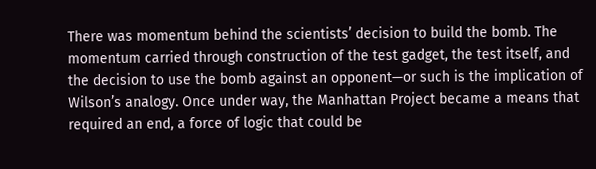There was momentum behind the scientists’ decision to build the bomb. The momentum carried through construction of the test gadget, the test itself, and the decision to use the bomb against an opponent—or such is the implication of Wilson’s analogy. Once under way, the Manhattan Project became a means that required an end, a force of logic that could be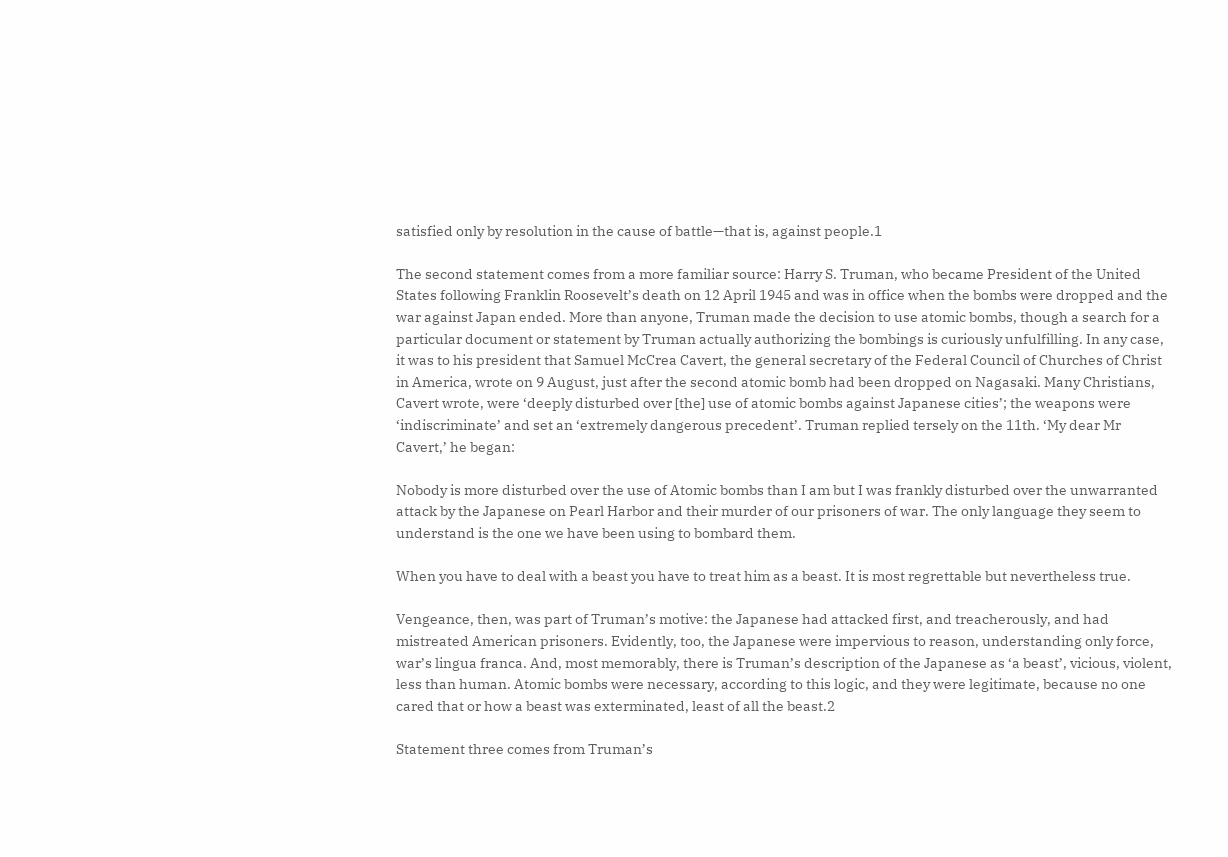satisfied only by resolution in the cause of battle—that is, against people.1

The second statement comes from a more familiar source: Harry S. Truman, who became President of the United States following Franklin Roosevelt’s death on 12 April 1945 and was in office when the bombs were dropped and the war against Japan ended. More than anyone, Truman made the decision to use atomic bombs, though a search for a particular document or statement by Truman actually authorizing the bombings is curiously unfulfilling. In any case, it was to his president that Samuel McCrea Cavert, the general secretary of the Federal Council of Churches of Christ in America, wrote on 9 August, just after the second atomic bomb had been dropped on Nagasaki. Many Christians, Cavert wrote, were ‘deeply disturbed over [the] use of atomic bombs against Japanese cities’; the weapons were ‘indiscriminate’ and set an ‘extremely dangerous precedent’. Truman replied tersely on the 11th. ‘My dear Mr Cavert,’ he began:

Nobody is more disturbed over the use of Atomic bombs than I am but I was frankly disturbed over the unwarranted attack by the Japanese on Pearl Harbor and their murder of our prisoners of war. The only language they seem to understand is the one we have been using to bombard them.

When you have to deal with a beast you have to treat him as a beast. It is most regrettable but nevertheless true.

Vengeance, then, was part of Truman’s motive: the Japanese had attacked first, and treacherously, and had mistreated American prisoners. Evidently, too, the Japanese were impervious to reason, understanding only force, war’s lingua franca. And, most memorably, there is Truman’s description of the Japanese as ‘a beast’, vicious, violent, less than human. Atomic bombs were necessary, according to this logic, and they were legitimate, because no one cared that or how a beast was exterminated, least of all the beast.2

Statement three comes from Truman’s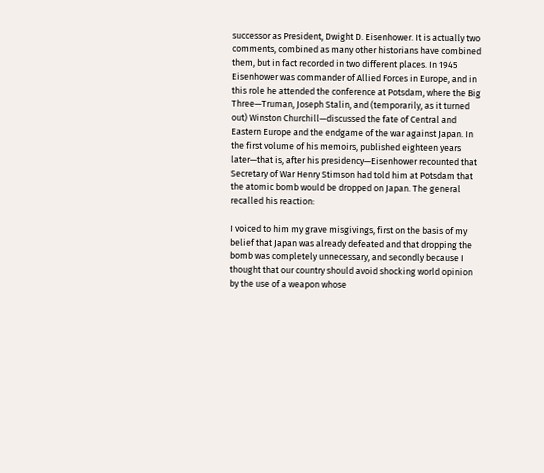successor as President, Dwight D. Eisenhower. It is actually two comments, combined as many other historians have combined them, but in fact recorded in two different places. In 1945 Eisenhower was commander of Allied Forces in Europe, and in this role he attended the conference at Potsdam, where the Big Three—Truman, Joseph Stalin, and (temporarily, as it turned out) Winston Churchill—discussed the fate of Central and Eastern Europe and the endgame of the war against Japan. In the first volume of his memoirs, published eighteen years later—that is, after his presidency—Eisenhower recounted that Secretary of War Henry Stimson had told him at Potsdam that the atomic bomb would be dropped on Japan. The general recalled his reaction:

I voiced to him my grave misgivings, first on the basis of my belief that Japan was already defeated and that dropping the bomb was completely unnecessary, and secondly because I thought that our country should avoid shocking world opinion by the use of a weapon whose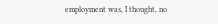employment was, I thought, no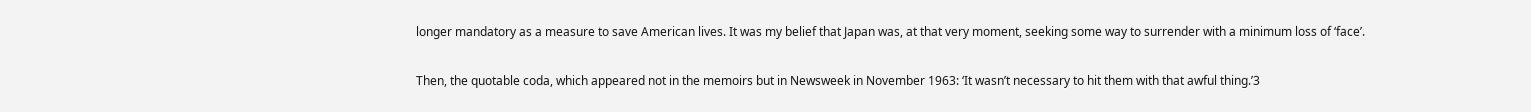longer mandatory as a measure to save American lives. It was my belief that Japan was, at that very moment, seeking some way to surrender with a minimum loss of ‘face’.

Then, the quotable coda, which appeared not in the memoirs but in Newsweek in November 1963: ‘It wasn’t necessary to hit them with that awful thing.’3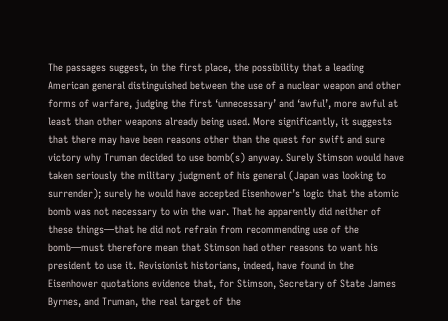The passages suggest, in the first place, the possibility that a leading American general distinguished between the use of a nuclear weapon and other forms of warfare, judging the first ‘unnecessary’ and ‘awful’, more awful at least than other weapons already being used. More significantly, it suggests that there may have been reasons other than the quest for swift and sure victory why Truman decided to use bomb(s) anyway. Surely Stimson would have taken seriously the military judgment of his general (Japan was looking to surrender); surely he would have accepted Eisenhower’s logic that the atomic bomb was not necessary to win the war. That he apparently did neither of these things—that he did not refrain from recommending use of the bomb—must therefore mean that Stimson had other reasons to want his president to use it. Revisionist historians, indeed, have found in the Eisenhower quotations evidence that, for Stimson, Secretary of State James Byrnes, and Truman, the real target of the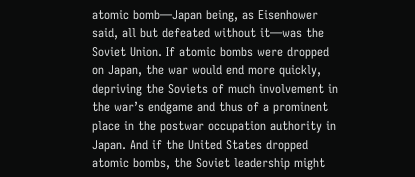atomic bomb—Japan being, as Eisenhower said, all but defeated without it—was the Soviet Union. If atomic bombs were dropped on Japan, the war would end more quickly, depriving the Soviets of much involvement in the war’s endgame and thus of a prominent place in the postwar occupation authority in Japan. And if the United States dropped atomic bombs, the Soviet leadership might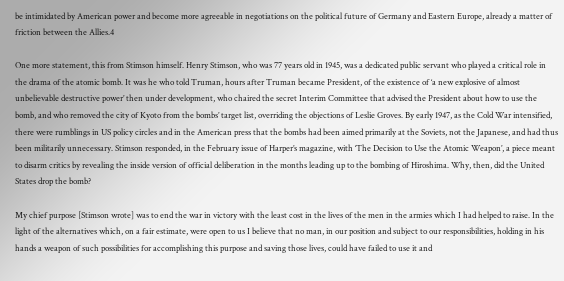be intimidated by American power and become more agreeable in negotiations on the political future of Germany and Eastern Europe, already a matter of friction between the Allies.4

One more statement, this from Stimson himself. Henry Stimson, who was 77 years old in 1945, was a dedicated public servant who played a critical role in the drama of the atomic bomb. It was he who told Truman, hours after Truman became President, of the existence of ‘a new explosive of almost unbelievable destructive power’ then under development, who chaired the secret Interim Committee that advised the President about how to use the bomb, and who removed the city of Kyoto from the bombs’ target list, overriding the objections of Leslie Groves. By early 1947, as the Cold War intensified, there were rumblings in US policy circles and in the American press that the bombs had been aimed primarily at the Soviets, not the Japanese, and had thus been militarily unnecessary. Stimson responded, in the February issue of Harper’s magazine, with ‘The Decision to Use the Atomic Weapon’, a piece meant to disarm critics by revealing the inside version of official deliberation in the months leading up to the bombing of Hiroshima. Why, then, did the United States drop the bomb?

My chief purpose [Stimson wrote] was to end the war in victory with the least cost in the lives of the men in the armies which I had helped to raise. In the light of the alternatives which, on a fair estimate, were open to us I believe that no man, in our position and subject to our responsibilities, holding in his hands a weapon of such possibilities for accomplishing this purpose and saving those lives, could have failed to use it and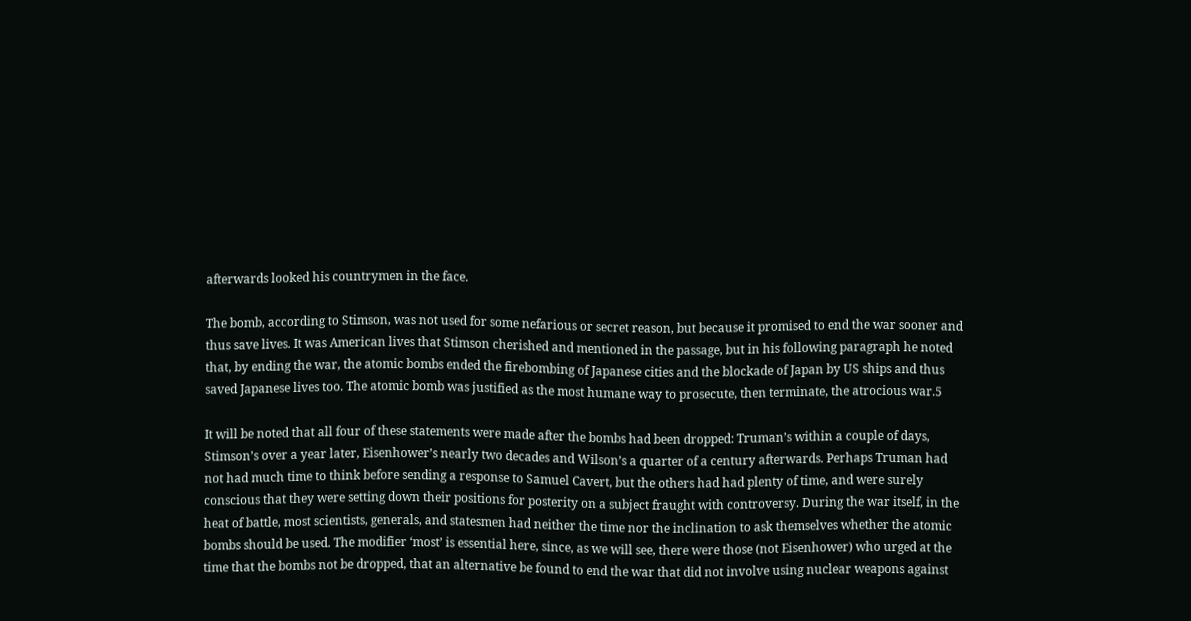afterwards looked his countrymen in the face.

The bomb, according to Stimson, was not used for some nefarious or secret reason, but because it promised to end the war sooner and thus save lives. It was American lives that Stimson cherished and mentioned in the passage, but in his following paragraph he noted that, by ending the war, the atomic bombs ended the firebombing of Japanese cities and the blockade of Japan by US ships and thus saved Japanese lives too. The atomic bomb was justified as the most humane way to prosecute, then terminate, the atrocious war.5

It will be noted that all four of these statements were made after the bombs had been dropped: Truman’s within a couple of days, Stimson’s over a year later, Eisenhower’s nearly two decades and Wilson’s a quarter of a century afterwards. Perhaps Truman had not had much time to think before sending a response to Samuel Cavert, but the others had had plenty of time, and were surely conscious that they were setting down their positions for posterity on a subject fraught with controversy. During the war itself, in the heat of battle, most scientists, generals, and statesmen had neither the time nor the inclination to ask themselves whether the atomic bombs should be used. The modifier ‘most’ is essential here, since, as we will see, there were those (not Eisenhower) who urged at the time that the bombs not be dropped, that an alternative be found to end the war that did not involve using nuclear weapons against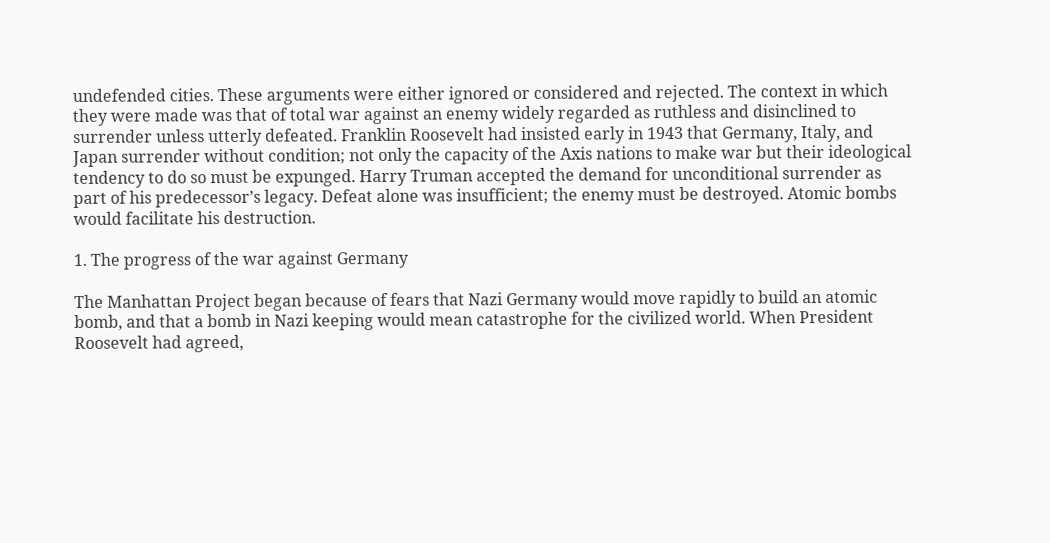undefended cities. These arguments were either ignored or considered and rejected. The context in which they were made was that of total war against an enemy widely regarded as ruthless and disinclined to surrender unless utterly defeated. Franklin Roosevelt had insisted early in 1943 that Germany, Italy, and Japan surrender without condition; not only the capacity of the Axis nations to make war but their ideological tendency to do so must be expunged. Harry Truman accepted the demand for unconditional surrender as part of his predecessor’s legacy. Defeat alone was insufficient; the enemy must be destroyed. Atomic bombs would facilitate his destruction.

1. The progress of the war against Germany

The Manhattan Project began because of fears that Nazi Germany would move rapidly to build an atomic bomb, and that a bomb in Nazi keeping would mean catastrophe for the civilized world. When President Roosevelt had agreed,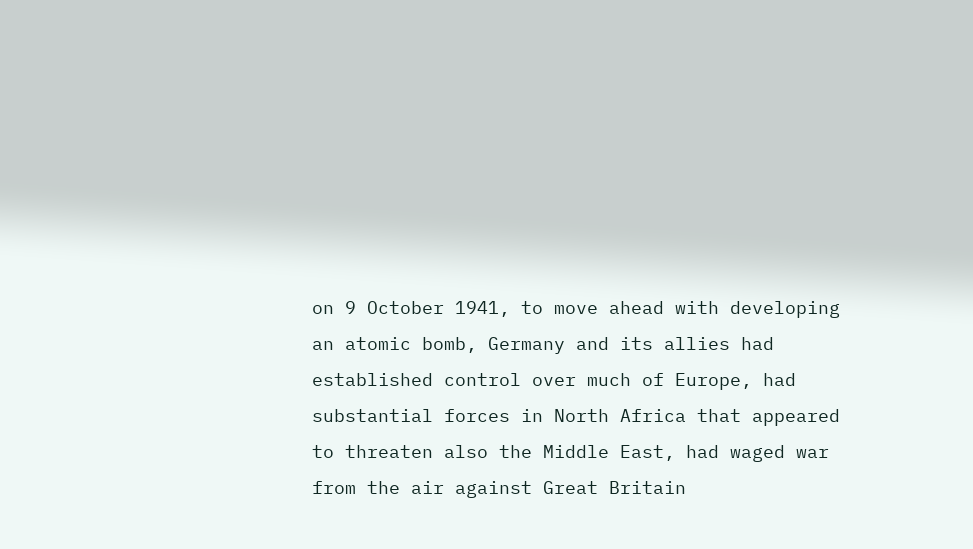on 9 October 1941, to move ahead with developing an atomic bomb, Germany and its allies had established control over much of Europe, had substantial forces in North Africa that appeared to threaten also the Middle East, had waged war from the air against Great Britain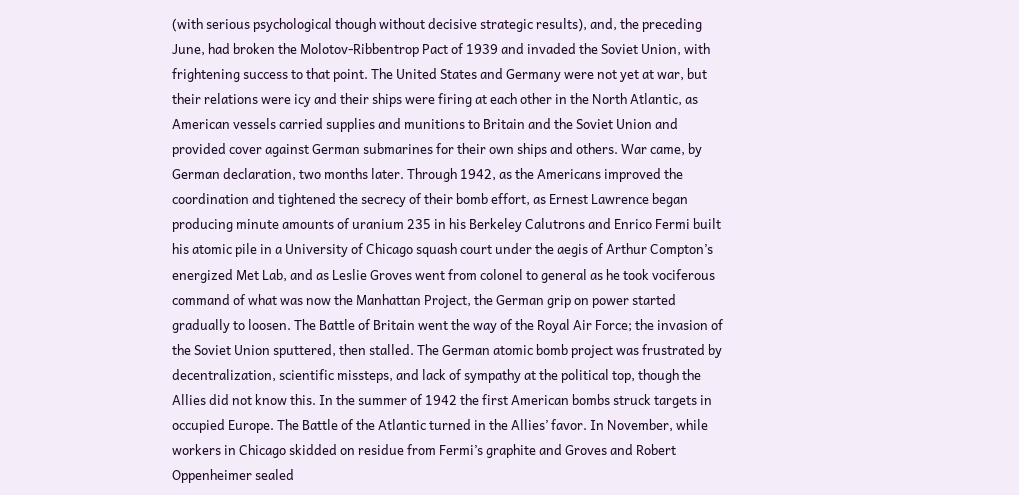(with serious psychological though without decisive strategic results), and, the preceding June, had broken the Molotov-Ribbentrop Pact of 1939 and invaded the Soviet Union, with frightening success to that point. The United States and Germany were not yet at war, but their relations were icy and their ships were firing at each other in the North Atlantic, as American vessels carried supplies and munitions to Britain and the Soviet Union and provided cover against German submarines for their own ships and others. War came, by German declaration, two months later. Through 1942, as the Americans improved the coordination and tightened the secrecy of their bomb effort, as Ernest Lawrence began producing minute amounts of uranium 235 in his Berkeley Calutrons and Enrico Fermi built his atomic pile in a University of Chicago squash court under the aegis of Arthur Compton’s energized Met Lab, and as Leslie Groves went from colonel to general as he took vociferous command of what was now the Manhattan Project, the German grip on power started gradually to loosen. The Battle of Britain went the way of the Royal Air Force; the invasion of the Soviet Union sputtered, then stalled. The German atomic bomb project was frustrated by decentralization, scientific missteps, and lack of sympathy at the political top, though the Allies did not know this. In the summer of 1942 the first American bombs struck targets in occupied Europe. The Battle of the Atlantic turned in the Allies’ favor. In November, while workers in Chicago skidded on residue from Fermi’s graphite and Groves and Robert Oppenheimer sealed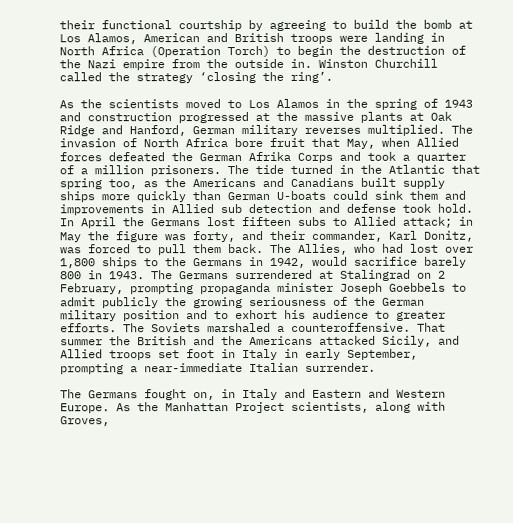their functional courtship by agreeing to build the bomb at Los Alamos, American and British troops were landing in North Africa (Operation Torch) to begin the destruction of the Nazi empire from the outside in. Winston Churchill called the strategy ‘closing the ring’.

As the scientists moved to Los Alamos in the spring of 1943 and construction progressed at the massive plants at Oak Ridge and Hanford, German military reverses multiplied. The invasion of North Africa bore fruit that May, when Allied forces defeated the German Afrika Corps and took a quarter of a million prisoners. The tide turned in the Atlantic that spring too, as the Americans and Canadians built supply ships more quickly than German U-boats could sink them and improvements in Allied sub detection and defense took hold. In April the Germans lost fifteen subs to Allied attack; in May the figure was forty, and their commander, Karl Donitz, was forced to pull them back. The Allies, who had lost over 1,800 ships to the Germans in 1942, would sacrifice barely 800 in 1943. The Germans surrendered at Stalingrad on 2 February, prompting propaganda minister Joseph Goebbels to admit publicly the growing seriousness of the German military position and to exhort his audience to greater efforts. The Soviets marshaled a counteroffensive. That summer the British and the Americans attacked Sicily, and Allied troops set foot in Italy in early September, prompting a near-immediate Italian surrender.

The Germans fought on, in Italy and Eastern and Western Europe. As the Manhattan Project scientists, along with Groves,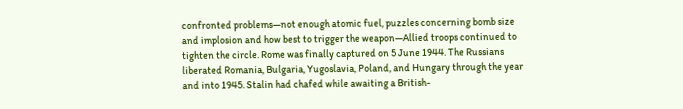confronted problems—not enough atomic fuel, puzzles concerning bomb size and implosion and how best to trigger the weapon—Allied troops continued to tighten the circle. Rome was finally captured on 5 June 1944. The Russians liberated Romania, Bulgaria, Yugoslavia, Poland, and Hungary through the year and into 1945. Stalin had chafed while awaiting a British-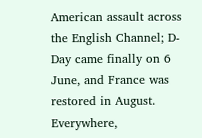American assault across the English Channel; D-Day came finally on 6 June, and France was restored in August. Everywhere,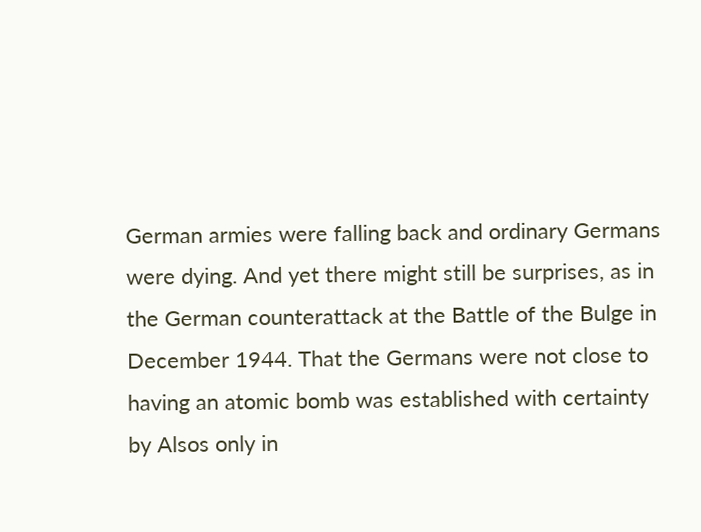German armies were falling back and ordinary Germans were dying. And yet there might still be surprises, as in the German counterattack at the Battle of the Bulge in December 1944. That the Germans were not close to having an atomic bomb was established with certainty by Alsos only in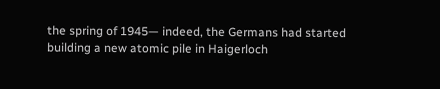the spring of 1945— indeed, the Germans had started building a new atomic pile in Haigerloch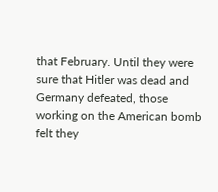that February. Until they were sure that Hitler was dead and Germany defeated, those working on the American bomb felt they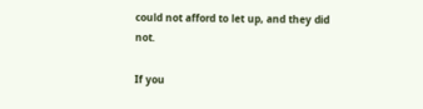could not afford to let up, and they did not.

If you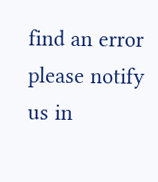find an error please notify us in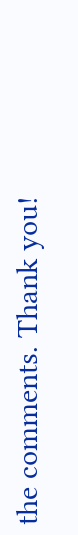the comments. Thank you!